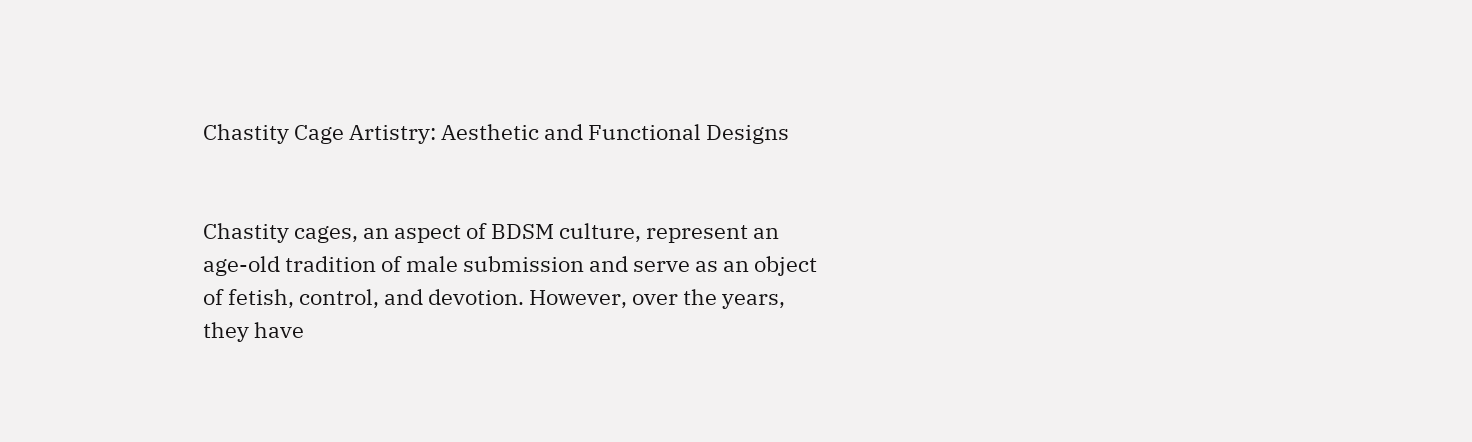Chastity Cage Artistry: Aesthetic and Functional Designs


Chastity cages, an aspect of BDSM culture, represent an age-old tradition of male submission and serve as an object of fetish, control, and devotion. However, over the years, they have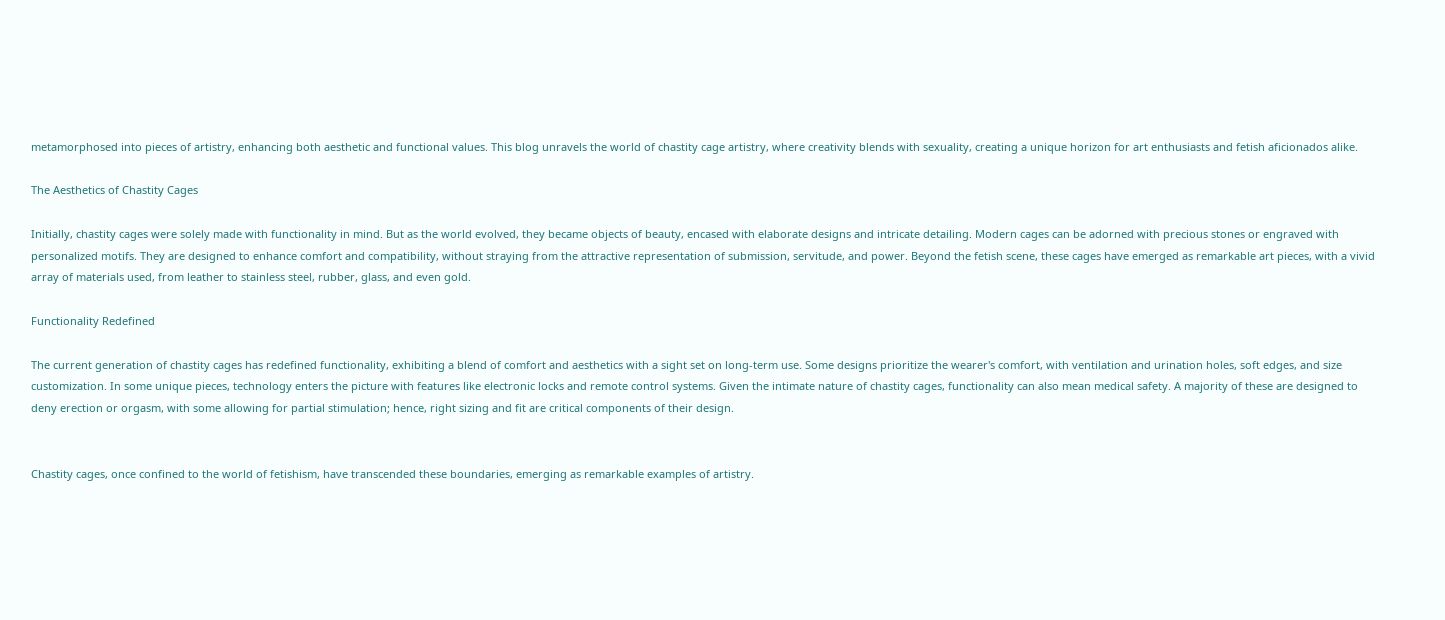metamorphosed into pieces of artistry, enhancing both aesthetic and functional values. This blog unravels the world of chastity cage artistry, where creativity blends with sexuality, creating a unique horizon for art enthusiasts and fetish aficionados alike.

The Aesthetics of Chastity Cages

Initially, chastity cages were solely made with functionality in mind. But as the world evolved, they became objects of beauty, encased with elaborate designs and intricate detailing. Modern cages can be adorned with precious stones or engraved with personalized motifs. They are designed to enhance comfort and compatibility, without straying from the attractive representation of submission, servitude, and power. Beyond the fetish scene, these cages have emerged as remarkable art pieces, with a vivid array of materials used, from leather to stainless steel, rubber, glass, and even gold.

Functionality Redefined

The current generation of chastity cages has redefined functionality, exhibiting a blend of comfort and aesthetics with a sight set on long-term use. Some designs prioritize the wearer's comfort, with ventilation and urination holes, soft edges, and size customization. In some unique pieces, technology enters the picture with features like electronic locks and remote control systems. Given the intimate nature of chastity cages, functionality can also mean medical safety. A majority of these are designed to deny erection or orgasm, with some allowing for partial stimulation; hence, right sizing and fit are critical components of their design.


Chastity cages, once confined to the world of fetishism, have transcended these boundaries, emerging as remarkable examples of artistry.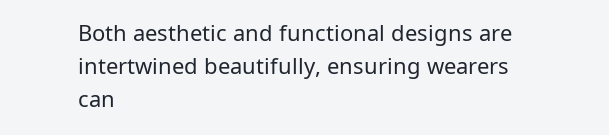Both aesthetic and functional designs are intertwined beautifully, ensuring wearers can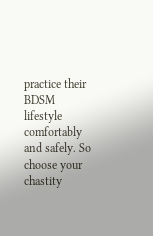practice their BDSM lifestyle comfortably and safely. So choose your chastity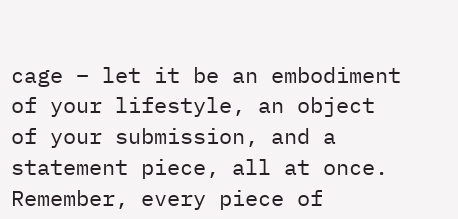cage – let it be an embodiment of your lifestyle, an object of your submission, and a statement piece, all at once. Remember, every piece of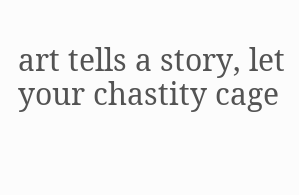art tells a story, let your chastity cage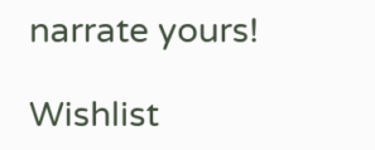narrate yours!

Wishlist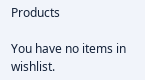Products

You have no items in wishlist.